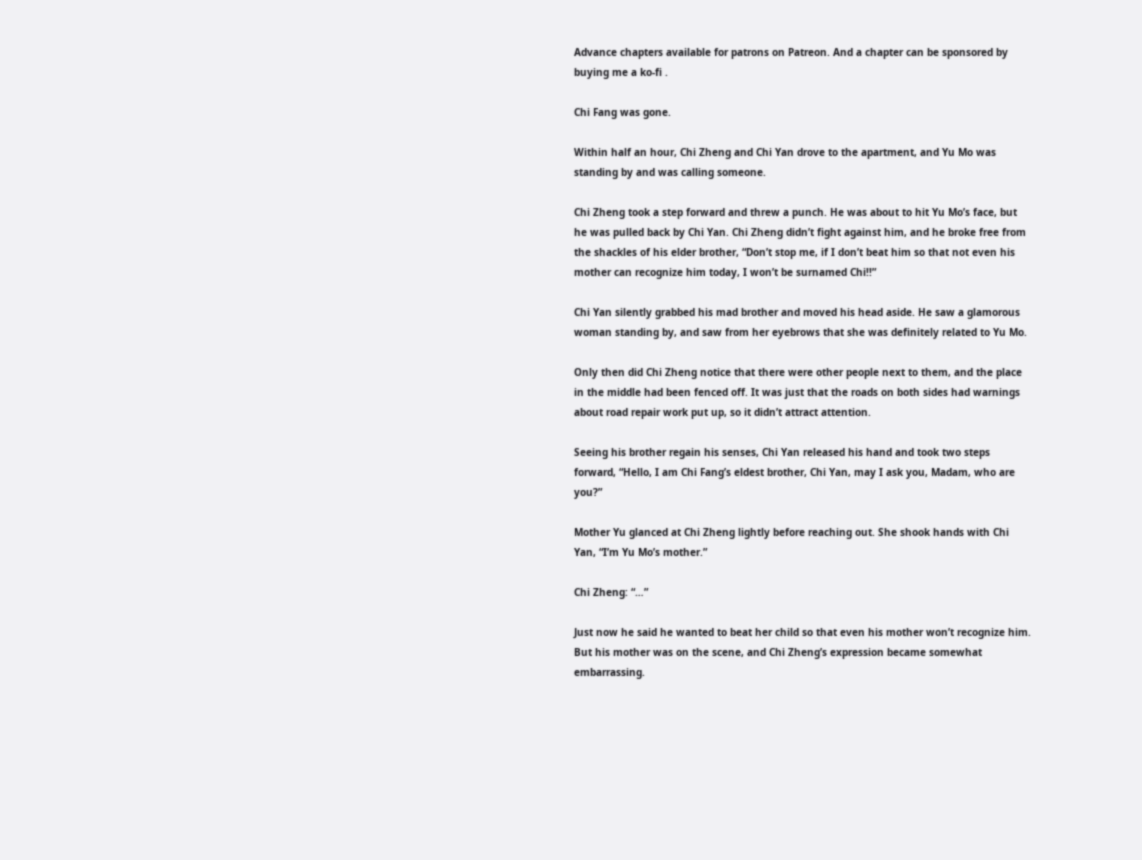Advance chapters available for patrons on Patreon. And a chapter can be sponsored by buying me a ko-fi .

Chi Fang was gone.

Within half an hour, Chi Zheng and Chi Yan drove to the apartment, and Yu Mo was standing by and was calling someone.

Chi Zheng took a step forward and threw a punch. He was about to hit Yu Mo’s face, but he was pulled back by Chi Yan. Chi Zheng didn’t fight against him, and he broke free from the shackles of his elder brother, “Don’t stop me, if I don’t beat him so that not even his mother can recognize him today, I won’t be surnamed Chi!!”

Chi Yan silently grabbed his mad brother and moved his head aside. He saw a glamorous woman standing by, and saw from her eyebrows that she was definitely related to Yu Mo.

Only then did Chi Zheng notice that there were other people next to them, and the place in the middle had been fenced off. It was just that the roads on both sides had warnings about road repair work put up, so it didn’t attract attention.

Seeing his brother regain his senses, Chi Yan released his hand and took two steps forward, “Hello, I am Chi Fang’s eldest brother, Chi Yan, may I ask you, Madam, who are you?”

Mother Yu glanced at Chi Zheng lightly before reaching out. She shook hands with Chi Yan, “I’m Yu Mo’s mother.”

Chi Zheng: “…”

Just now he said he wanted to beat her child so that even his mother won’t recognize him. But his mother was on the scene, and Chi Zheng’s expression became somewhat embarrassing.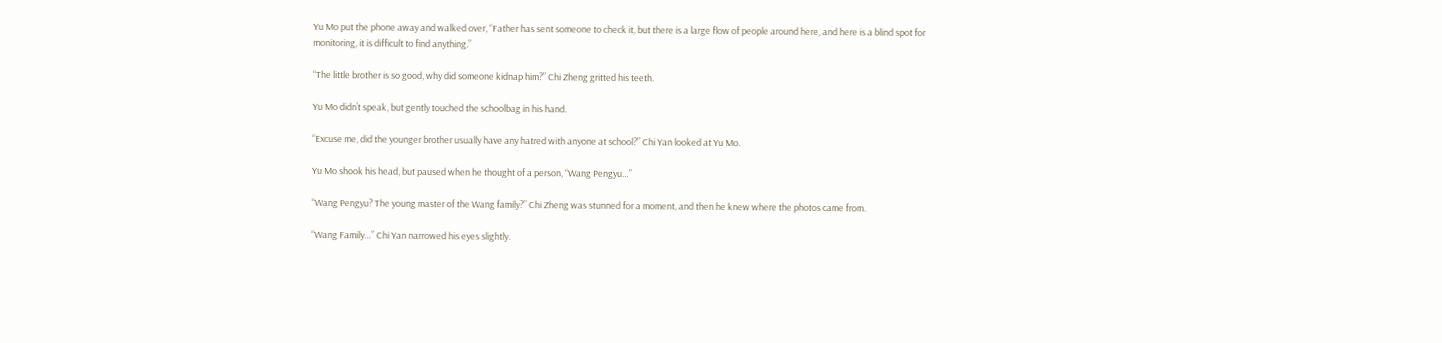Yu Mo put the phone away and walked over, “Father has sent someone to check it, but there is a large flow of people around here, and here is a blind spot for monitoring, it is difficult to find anything.”

“The little brother is so good, why did someone kidnap him?” Chi Zheng gritted his teeth.

Yu Mo didn’t speak, but gently touched the schoolbag in his hand.

“Excuse me, did the younger brother usually have any hatred with anyone at school?” Chi Yan looked at Yu Mo.

Yu Mo shook his head, but paused when he thought of a person, “Wang Pengyu…”

“Wang Pengyu? The young master of the Wang family?” Chi Zheng was stunned for a moment, and then he knew where the photos came from.

“Wang Family…” Chi Yan narrowed his eyes slightly.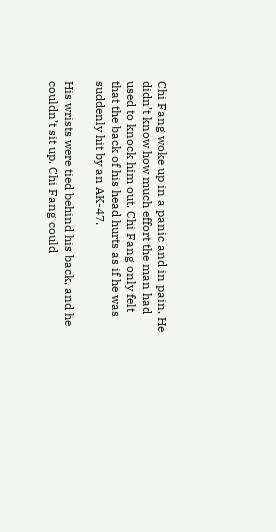Chi Fang woke up in a panic and in pain. He didn’t know how much effort the man had used to knock him out. Chi Fang only felt that the back of his head hurts as if he was suddenly hit by an AK-47.

His wrists were tied behind his back, and he couldn’t sit up. Chi Fang could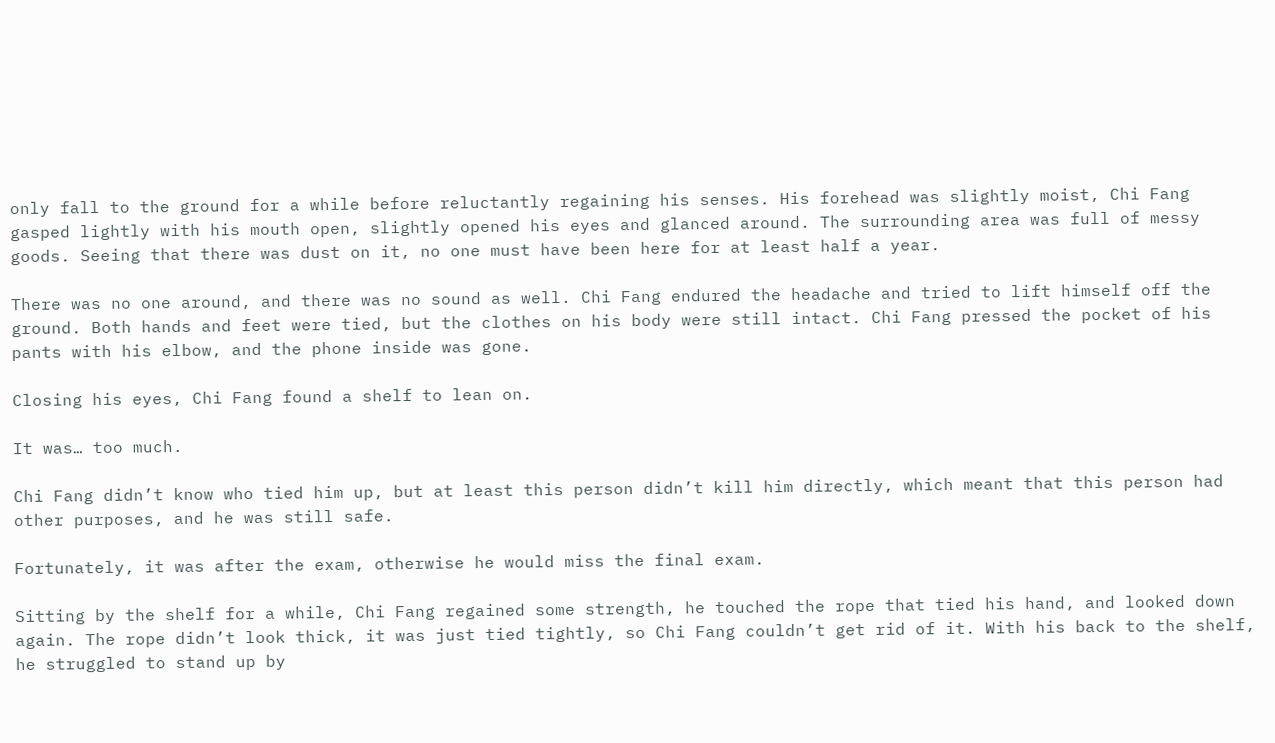only fall to the ground for a while before reluctantly regaining his senses. His forehead was slightly moist, Chi Fang gasped lightly with his mouth open, slightly opened his eyes and glanced around. The surrounding area was full of messy goods. Seeing that there was dust on it, no one must have been here for at least half a year.

There was no one around, and there was no sound as well. Chi Fang endured the headache and tried to lift himself off the ground. Both hands and feet were tied, but the clothes on his body were still intact. Chi Fang pressed the pocket of his pants with his elbow, and the phone inside was gone.

Closing his eyes, Chi Fang found a shelf to lean on.

It was… too much.

Chi Fang didn’t know who tied him up, but at least this person didn’t kill him directly, which meant that this person had other purposes, and he was still safe.

Fortunately, it was after the exam, otherwise he would miss the final exam.

Sitting by the shelf for a while, Chi Fang regained some strength, he touched the rope that tied his hand, and looked down again. The rope didn’t look thick, it was just tied tightly, so Chi Fang couldn’t get rid of it. With his back to the shelf, he struggled to stand up by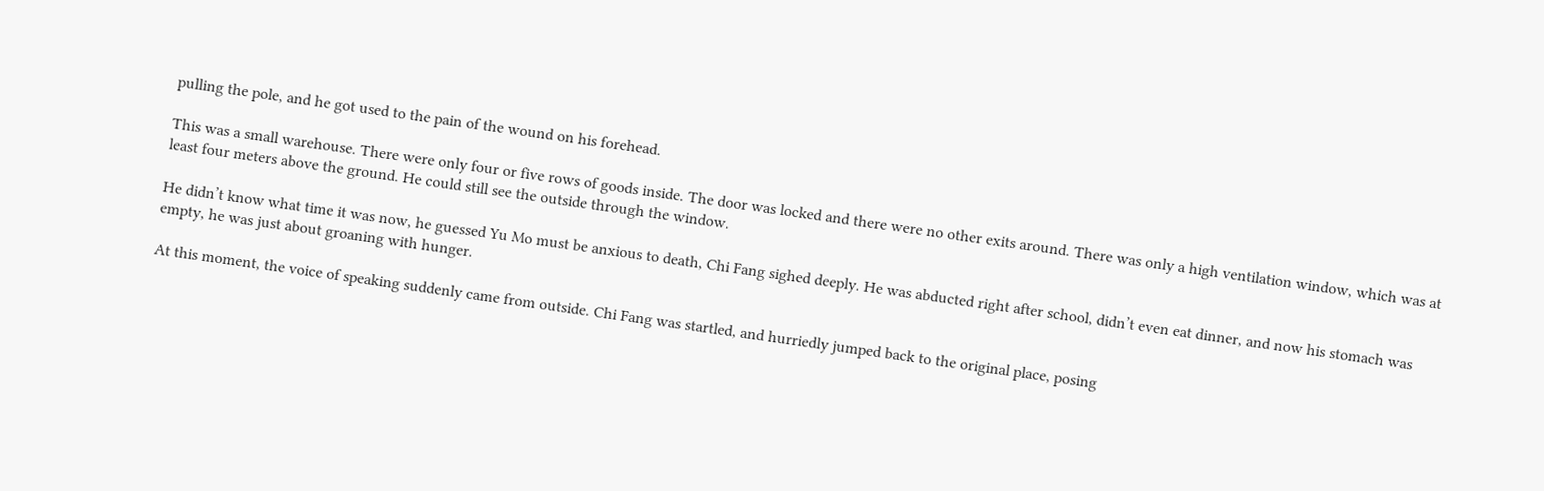pulling the pole, and he got used to the pain of the wound on his forehead.

This was a small warehouse. There were only four or five rows of goods inside. The door was locked and there were no other exits around. There was only a high ventilation window, which was at least four meters above the ground. He could still see the outside through the window.

He didn’t know what time it was now, he guessed Yu Mo must be anxious to death, Chi Fang sighed deeply. He was abducted right after school, didn’t even eat dinner, and now his stomach was empty, he was just about groaning with hunger.

At this moment, the voice of speaking suddenly came from outside. Chi Fang was startled, and hurriedly jumped back to the original place, posing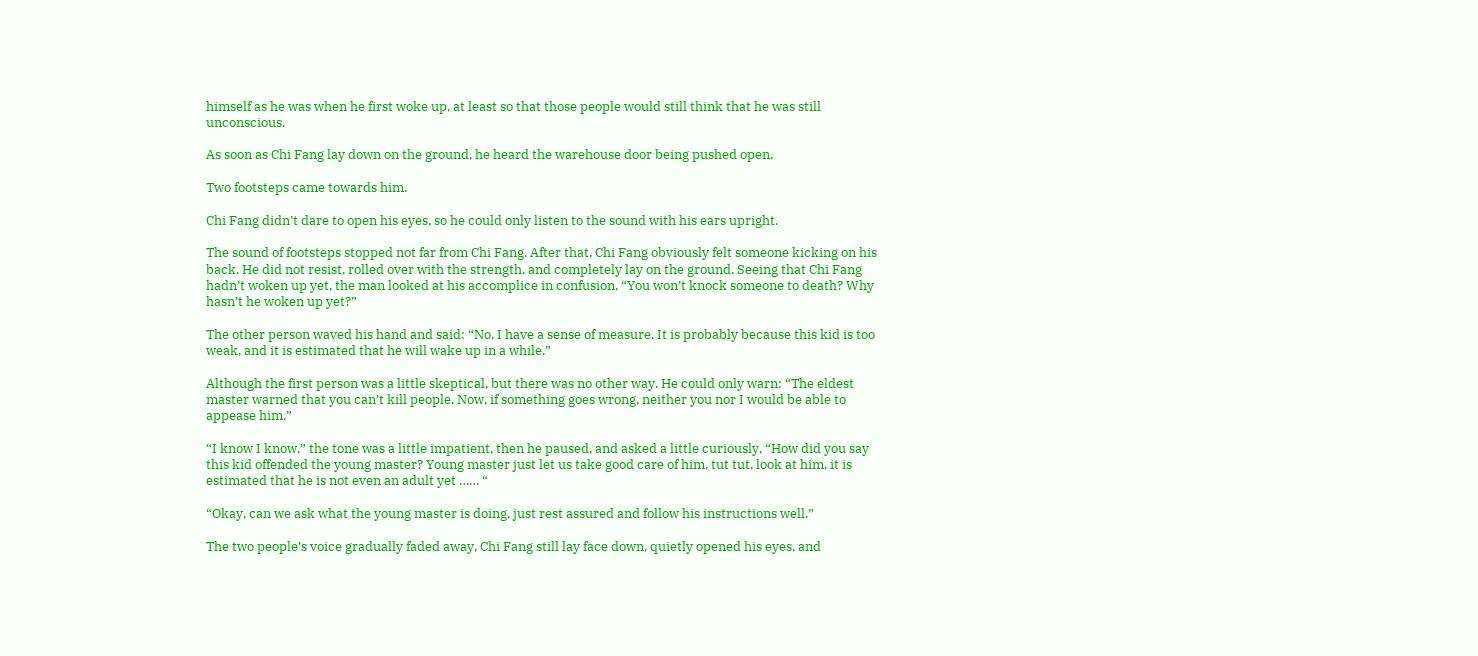himself as he was when he first woke up, at least so that those people would still think that he was still unconscious.

As soon as Chi Fang lay down on the ground, he heard the warehouse door being pushed open.

Two footsteps came towards him.

Chi Fang didn’t dare to open his eyes, so he could only listen to the sound with his ears upright.

The sound of footsteps stopped not far from Chi Fang. After that, Chi Fang obviously felt someone kicking on his back. He did not resist, rolled over with the strength, and completely lay on the ground. Seeing that Chi Fang hadn’t woken up yet, the man looked at his accomplice in confusion, “You won’t knock someone to death? Why hasn’t he woken up yet?”

The other person waved his hand and said: “No, I have a sense of measure. It is probably because this kid is too weak, and it is estimated that he will wake up in a while.”

Although the first person was a little skeptical, but there was no other way. He could only warn: “The eldest master warned that you can’t kill people. Now, if something goes wrong, neither you nor I would be able to appease him.”

“I know I know,” the tone was a little impatient, then he paused, and asked a little curiously, “How did you say this kid offended the young master? Young master just let us take good care of him, tut tut, look at him, it is estimated that he is not even an adult yet …… “

“Okay, can we ask what the young master is doing, just rest assured and follow his instructions well.”

The two people’s voice gradually faded away, Chi Fang still lay face down, quietly opened his eyes, and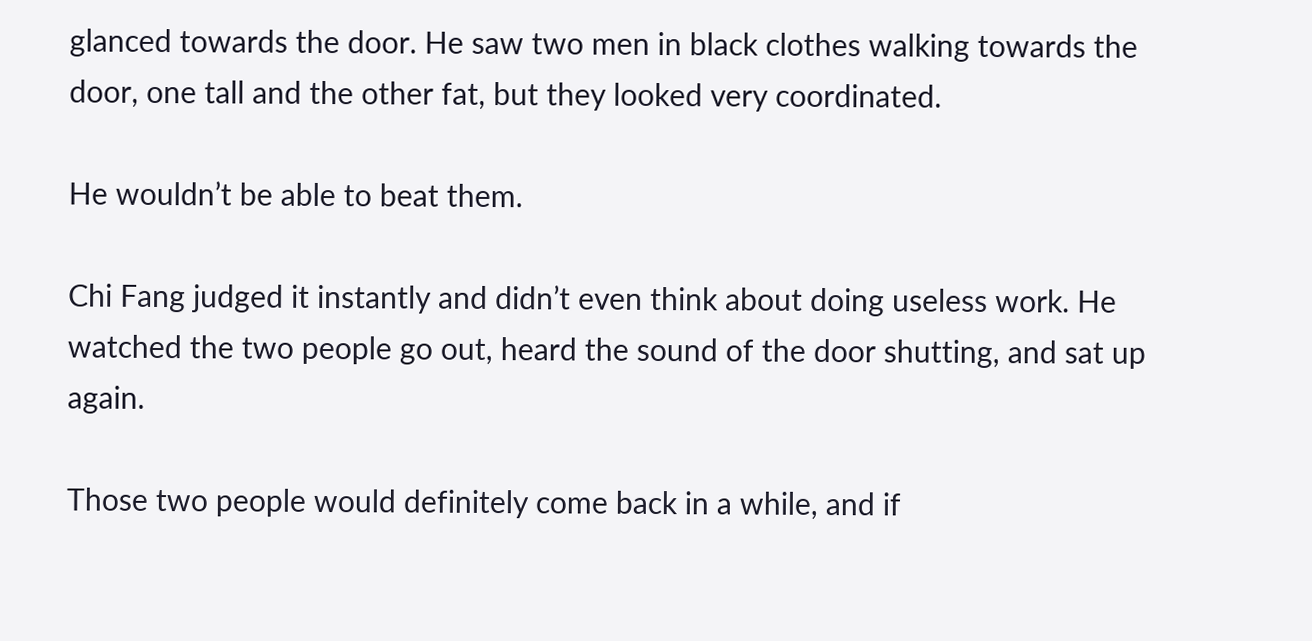glanced towards the door. He saw two men in black clothes walking towards the door, one tall and the other fat, but they looked very coordinated.

He wouldn’t be able to beat them.

Chi Fang judged it instantly and didn’t even think about doing useless work. He watched the two people go out, heard the sound of the door shutting, and sat up again.

Those two people would definitely come back in a while, and if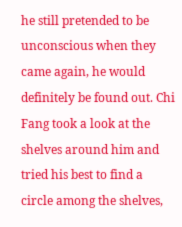he still pretended to be unconscious when they came again, he would definitely be found out. Chi Fang took a look at the shelves around him and tried his best to find a circle among the shelves,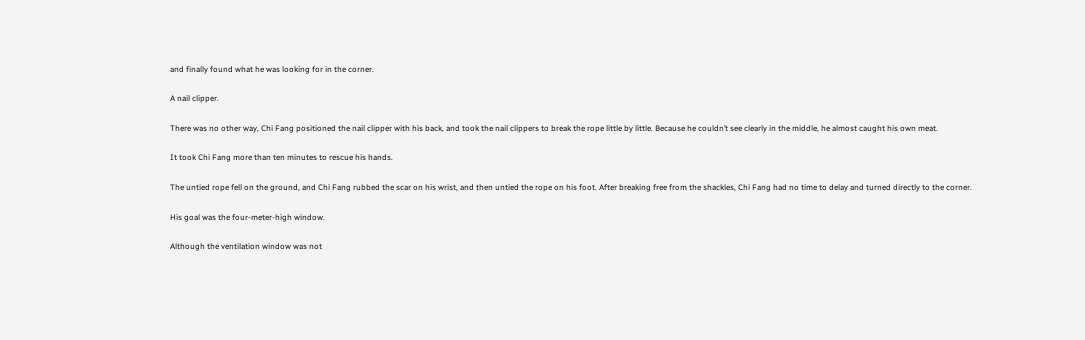and finally found what he was looking for in the corner.

A nail clipper.

There was no other way, Chi Fang positioned the nail clipper with his back, and took the nail clippers to break the rope little by little. Because he couldn’t see clearly in the middle, he almost caught his own meat.

It took Chi Fang more than ten minutes to rescue his hands.

The untied rope fell on the ground, and Chi Fang rubbed the scar on his wrist, and then untied the rope on his foot. After breaking free from the shackles, Chi Fang had no time to delay and turned directly to the corner.

His goal was the four-meter-high window.

Although the ventilation window was not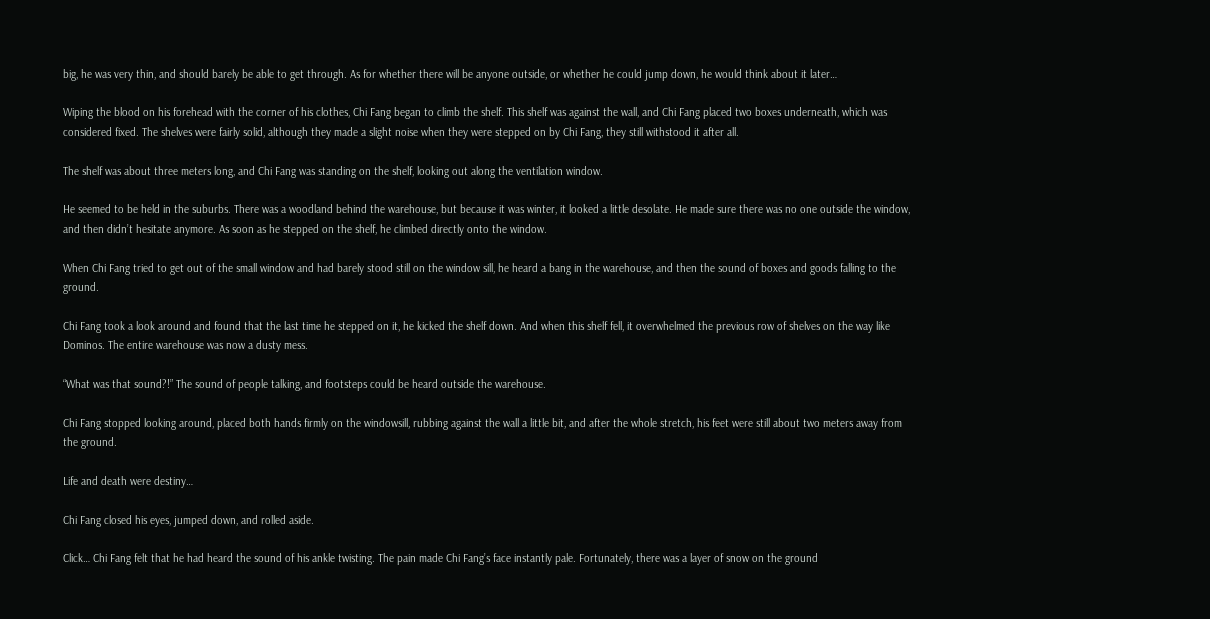big, he was very thin, and should barely be able to get through. As for whether there will be anyone outside, or whether he could jump down, he would think about it later…

Wiping the blood on his forehead with the corner of his clothes, Chi Fang began to climb the shelf. This shelf was against the wall, and Chi Fang placed two boxes underneath, which was considered fixed. The shelves were fairly solid, although they made a slight noise when they were stepped on by Chi Fang, they still withstood it after all.

The shelf was about three meters long, and Chi Fang was standing on the shelf, looking out along the ventilation window.

He seemed to be held in the suburbs. There was a woodland behind the warehouse, but because it was winter, it looked a little desolate. He made sure there was no one outside the window, and then didn’t hesitate anymore. As soon as he stepped on the shelf, he climbed directly onto the window.

When Chi Fang tried to get out of the small window and had barely stood still on the window sill, he heard a bang in the warehouse, and then the sound of boxes and goods falling to the ground.

Chi Fang took a look around and found that the last time he stepped on it, he kicked the shelf down. And when this shelf fell, it overwhelmed the previous row of shelves on the way like Dominos. The entire warehouse was now a dusty mess.

“What was that sound?!” The sound of people talking, and footsteps could be heard outside the warehouse.

Chi Fang stopped looking around, placed both hands firmly on the windowsill, rubbing against the wall a little bit, and after the whole stretch, his feet were still about two meters away from the ground.

Life and death were destiny…

Chi Fang closed his eyes, jumped down, and rolled aside.

Click… Chi Fang felt that he had heard the sound of his ankle twisting. The pain made Chi Fang’s face instantly pale. Fortunately, there was a layer of snow on the ground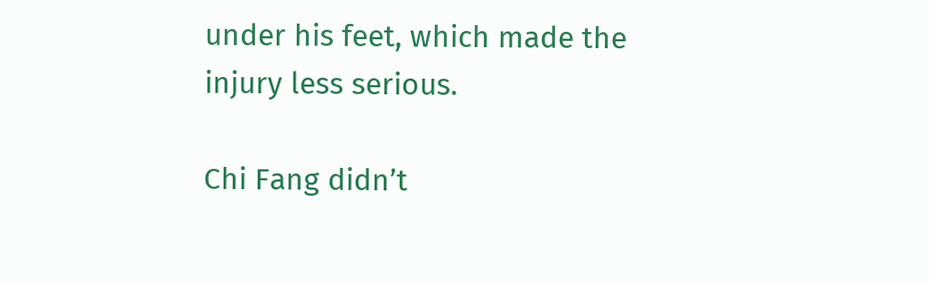under his feet, which made the injury less serious.

Chi Fang didn’t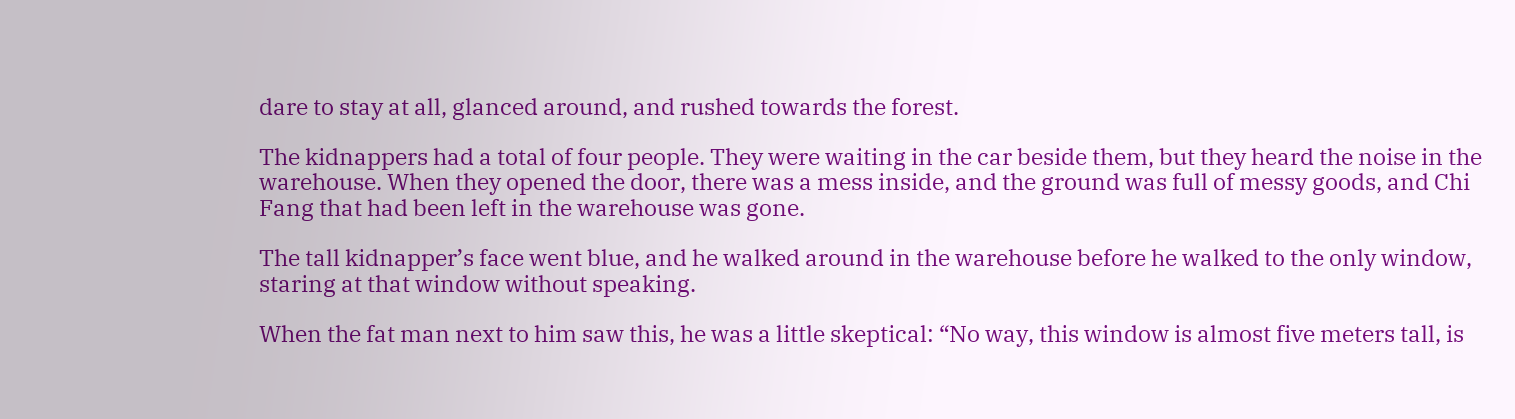dare to stay at all, glanced around, and rushed towards the forest.

The kidnappers had a total of four people. They were waiting in the car beside them, but they heard the noise in the warehouse. When they opened the door, there was a mess inside, and the ground was full of messy goods, and Chi Fang that had been left in the warehouse was gone.

The tall kidnapper’s face went blue, and he walked around in the warehouse before he walked to the only window, staring at that window without speaking.

When the fat man next to him saw this, he was a little skeptical: “No way, this window is almost five meters tall, is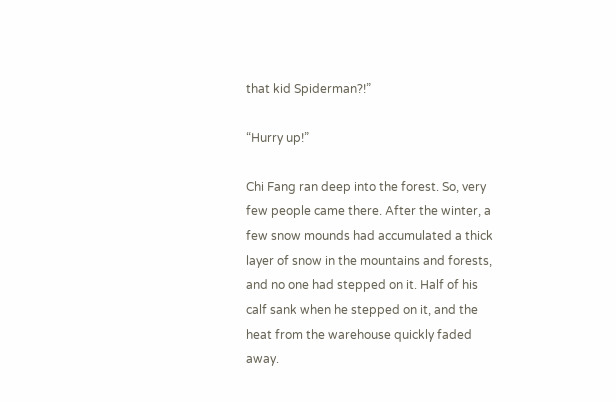that kid Spiderman?!”

“Hurry up!”

Chi Fang ran deep into the forest. So, very few people came there. After the winter, a few snow mounds had accumulated a thick layer of snow in the mountains and forests, and no one had stepped on it. Half of his calf sank when he stepped on it, and the heat from the warehouse quickly faded away.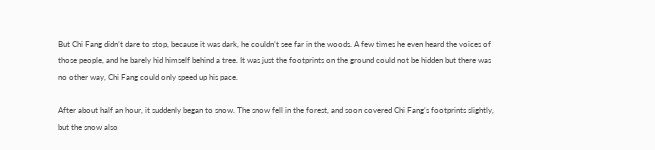But Chi Fang didn’t dare to stop, because it was dark, he couldn’t see far in the woods. A few times he even heard the voices of those people, and he barely hid himself behind a tree. It was just the footprints on the ground could not be hidden but there was no other way, Chi Fang could only speed up his pace.

After about half an hour, it suddenly began to snow. The snow fell in the forest, and soon covered Chi Fang’s footprints slightly, but the snow also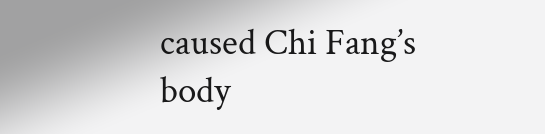caused Chi Fang’s body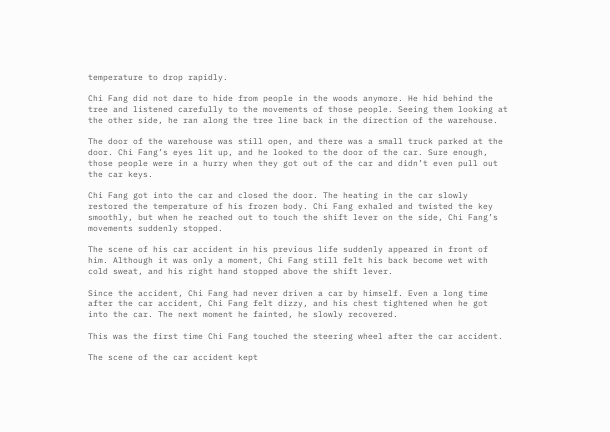temperature to drop rapidly.

Chi Fang did not dare to hide from people in the woods anymore. He hid behind the tree and listened carefully to the movements of those people. Seeing them looking at the other side, he ran along the tree line back in the direction of the warehouse.

The door of the warehouse was still open, and there was a small truck parked at the door. Chi Fang’s eyes lit up, and he looked to the door of the car. Sure enough, those people were in a hurry when they got out of the car and didn’t even pull out the car keys.

Chi Fang got into the car and closed the door. The heating in the car slowly restored the temperature of his frozen body. Chi Fang exhaled and twisted the key smoothly, but when he reached out to touch the shift lever on the side, Chi Fang’s movements suddenly stopped.

The scene of his car accident in his previous life suddenly appeared in front of him. Although it was only a moment, Chi Fang still felt his back become wet with cold sweat, and his right hand stopped above the shift lever.

Since the accident, Chi Fang had never driven a car by himself. Even a long time after the car accident, Chi Fang felt dizzy, and his chest tightened when he got into the car. The next moment he fainted, he slowly recovered.

This was the first time Chi Fang touched the steering wheel after the car accident.

The scene of the car accident kept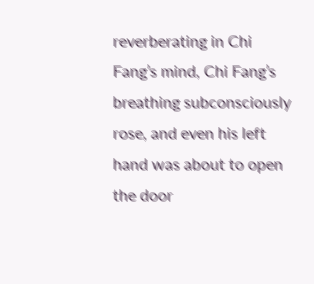reverberating in Chi Fang’s mind, Chi Fang’s breathing subconsciously rose, and even his left hand was about to open the door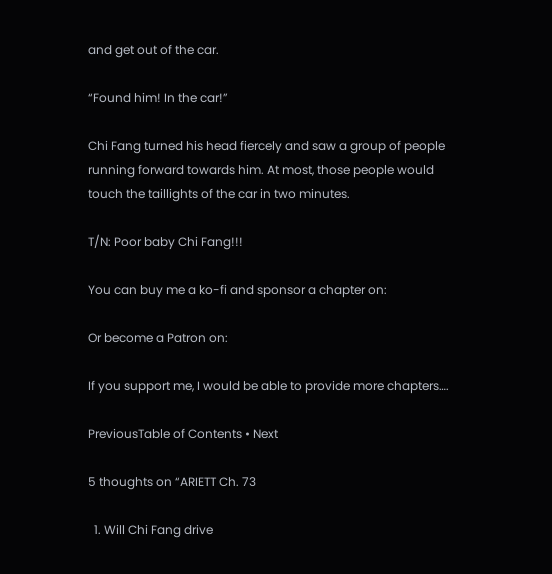and get out of the car.

“Found him! In the car!”

Chi Fang turned his head fiercely and saw a group of people running forward towards him. At most, those people would touch the taillights of the car in two minutes.

T/N: Poor baby Chi Fang!!!

You can buy me a ko-fi and sponsor a chapter on:

Or become a Patron on:

If you support me, I would be able to provide more chapters….

PreviousTable of Contents • Next

5 thoughts on “ARIETT Ch. 73

  1. Will Chi Fang drive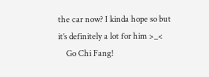the car now? I kinda hope so but it’s definitely a lot for him >_<
    Go Chi Fang!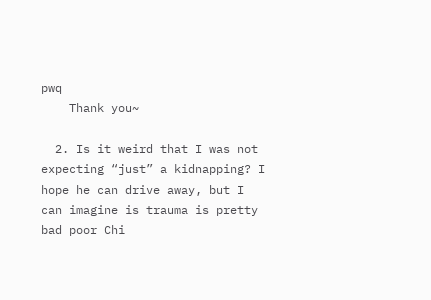pwq
    Thank you~

  2. Is it weird that I was not expecting “just” a kidnapping? I hope he can drive away, but I can imagine is trauma is pretty bad poor Chi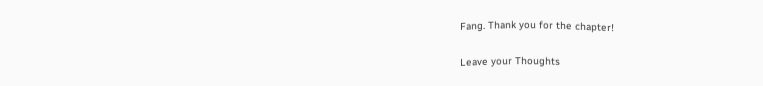Fang. Thank you for the chapter!

Leave your Thoughts